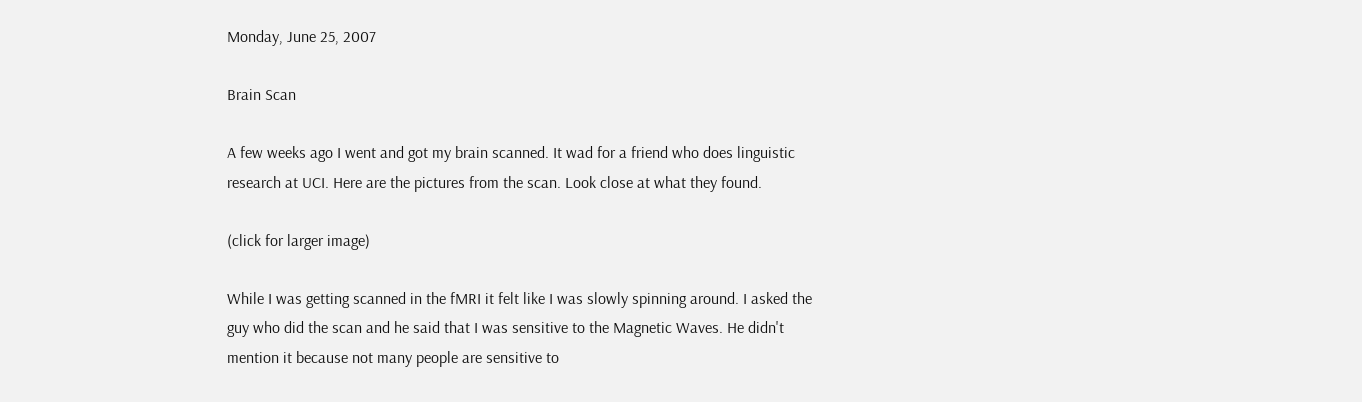Monday, June 25, 2007

Brain Scan

A few weeks ago I went and got my brain scanned. It wad for a friend who does linguistic research at UCI. Here are the pictures from the scan. Look close at what they found.

(click for larger image)

While I was getting scanned in the fMRI it felt like I was slowly spinning around. I asked the guy who did the scan and he said that I was sensitive to the Magnetic Waves. He didn't mention it because not many people are sensitive to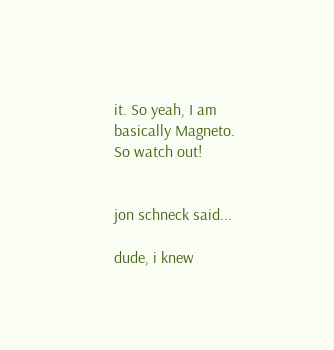it. So yeah, I am basically Magneto. So watch out!


jon schneck said...

dude, i knew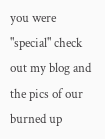you were "special" check out my blog and the pics of our burned up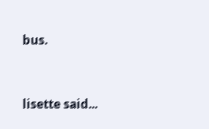bus.


lisette said...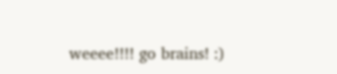weeee!!!! go brains! :)